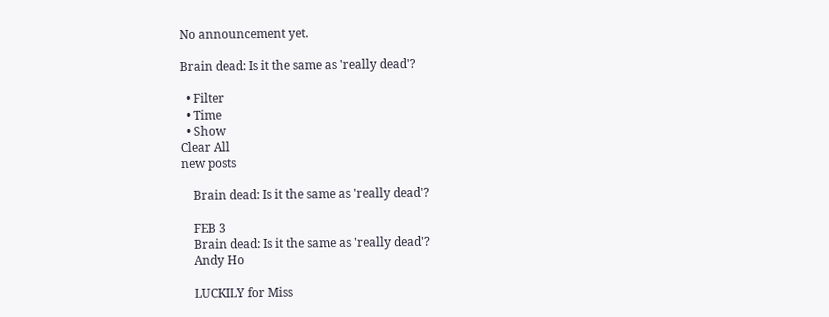No announcement yet.

Brain dead: Is it the same as 'really dead'?

  • Filter
  • Time
  • Show
Clear All
new posts

    Brain dead: Is it the same as 'really dead'?

    FEB 3
    Brain dead: Is it the same as 'really dead'?
    Andy Ho

    LUCKILY for Miss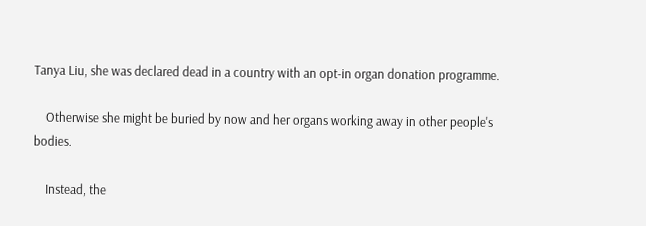Tanya Liu, she was declared dead in a country with an opt-in organ donation programme.

    Otherwise she might be buried by now and her organs working away in other people's bodies.

    Instead, the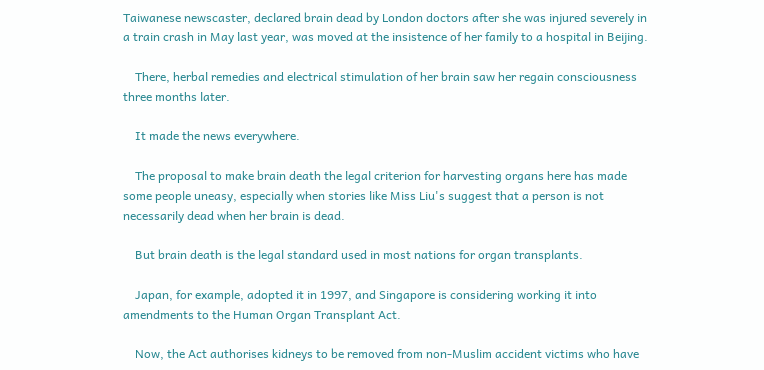Taiwanese newscaster, declared brain dead by London doctors after she was injured severely in a train crash in May last year, was moved at the insistence of her family to a hospital in Beijing.

    There, herbal remedies and electrical stimulation of her brain saw her regain consciousness three months later.

    It made the news everywhere.

    The proposal to make brain death the legal criterion for harvesting organs here has made some people uneasy, especially when stories like Miss Liu's suggest that a person is not necessarily dead when her brain is dead.

    But brain death is the legal standard used in most nations for organ transplants.

    Japan, for example, adopted it in 1997, and Singapore is considering working it into amendments to the Human Organ Transplant Act.

    Now, the Act authorises kidneys to be removed from non-Muslim accident victims who have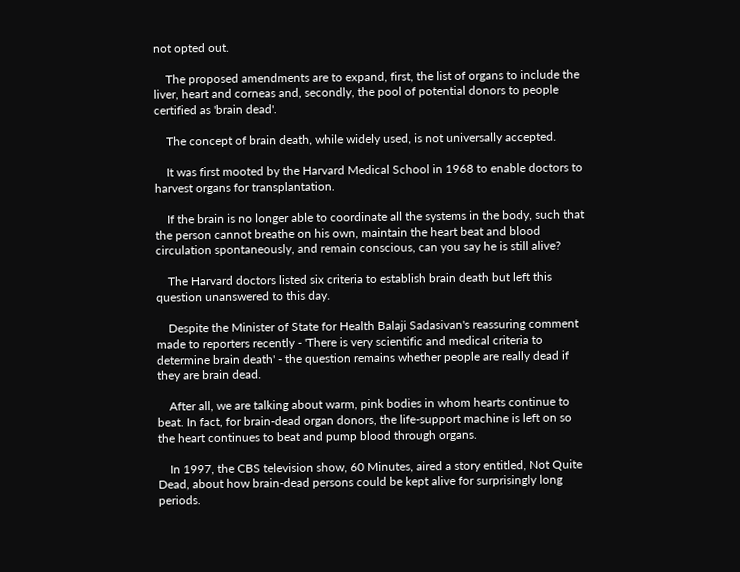not opted out.

    The proposed amendments are to expand, first, the list of organs to include the liver, heart and corneas and, secondly, the pool of potential donors to people certified as 'brain dead'.

    The concept of brain death, while widely used, is not universally accepted.

    It was first mooted by the Harvard Medical School in 1968 to enable doctors to harvest organs for transplantation.

    If the brain is no longer able to coordinate all the systems in the body, such that the person cannot breathe on his own, maintain the heart beat and blood circulation spontaneously, and remain conscious, can you say he is still alive?

    The Harvard doctors listed six criteria to establish brain death but left this question unanswered to this day.

    Despite the Minister of State for Health Balaji Sadasivan's reassuring comment made to reporters recently - 'There is very scientific and medical criteria to determine brain death' - the question remains whether people are really dead if they are brain dead.

    After all, we are talking about warm, pink bodies in whom hearts continue to beat. In fact, for brain-dead organ donors, the life-support machine is left on so the heart continues to beat and pump blood through organs.

    In 1997, the CBS television show, 60 Minutes, aired a story entitled, Not Quite Dead, about how brain-dead persons could be kept alive for surprisingly long periods.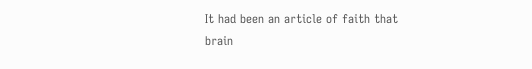It had been an article of faith that brain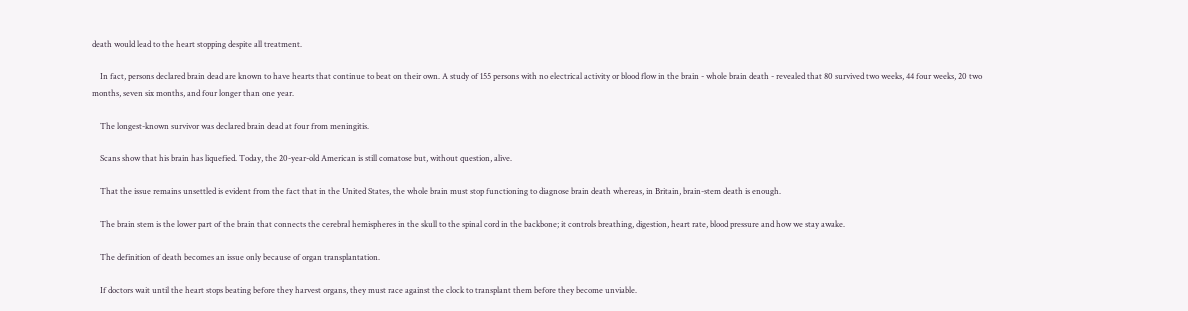death would lead to the heart stopping despite all treatment.

    In fact, persons declared brain dead are known to have hearts that continue to beat on their own. A study of 155 persons with no electrical activity or blood flow in the brain - whole brain death - revealed that 80 survived two weeks, 44 four weeks, 20 two months, seven six months, and four longer than one year.

    The longest-known survivor was declared brain dead at four from meningitis.

    Scans show that his brain has liquefied. Today, the 20-year-old American is still comatose but, without question, alive.

    That the issue remains unsettled is evident from the fact that in the United States, the whole brain must stop functioning to diagnose brain death whereas, in Britain, brain-stem death is enough.

    The brain stem is the lower part of the brain that connects the cerebral hemispheres in the skull to the spinal cord in the backbone; it controls breathing, digestion, heart rate, blood pressure and how we stay awake.

    The definition of death becomes an issue only because of organ transplantation.

    If doctors wait until the heart stops beating before they harvest organs, they must race against the clock to transplant them before they become unviable.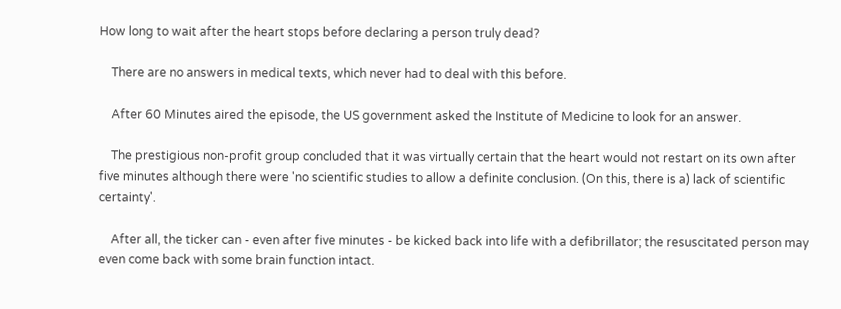How long to wait after the heart stops before declaring a person truly dead?

    There are no answers in medical texts, which never had to deal with this before.

    After 60 Minutes aired the episode, the US government asked the Institute of Medicine to look for an answer.

    The prestigious non-profit group concluded that it was virtually certain that the heart would not restart on its own after five minutes although there were 'no scientific studies to allow a definite conclusion. (On this, there is a) lack of scientific certainty'.

    After all, the ticker can - even after five minutes - be kicked back into life with a defibrillator; the resuscitated person may even come back with some brain function intact.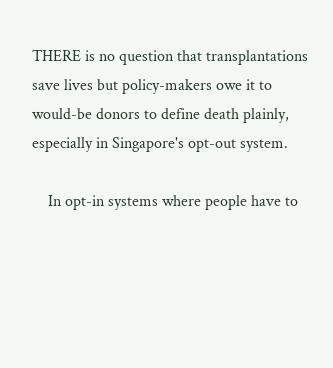THERE is no question that transplantations save lives but policy-makers owe it to would-be donors to define death plainly, especially in Singapore's opt-out system.

    In opt-in systems where people have to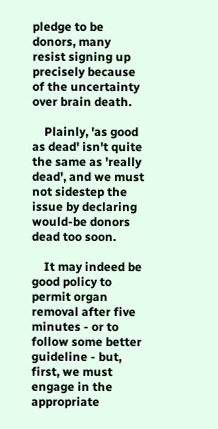pledge to be donors, many resist signing up precisely because of the uncertainty over brain death.

    Plainly, 'as good as dead' isn't quite the same as 'really dead', and we must not sidestep the issue by declaring would-be donors dead too soon.

    It may indeed be good policy to permit organ removal after five minutes - or to follow some better guideline - but, first, we must engage in the appropriate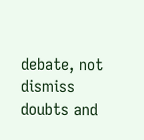debate, not dismiss doubts and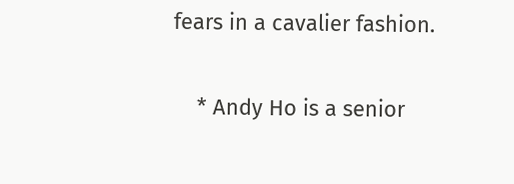fears in a cavalier fashion.

    * Andy Ho is a senior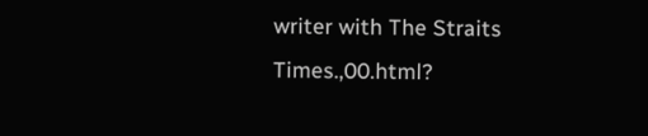writer with The Straits Times.,00.html?